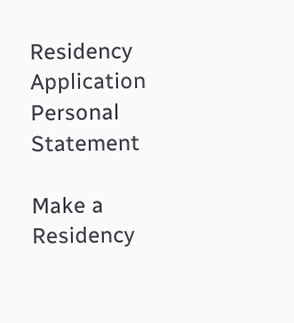Residency Application Personal Statement

Make a Residency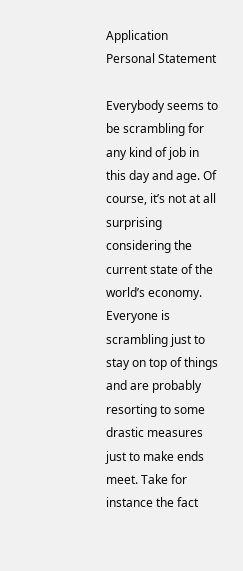Application Personal Statement

Everybody seems to be scrambling for any kind of job in this day and age. Of course, it’s not at all surprising considering the current state of the world’s economy. Everyone is scrambling just to stay on top of things and are probably resorting to some drastic measures just to make ends meet. Take for instance the fact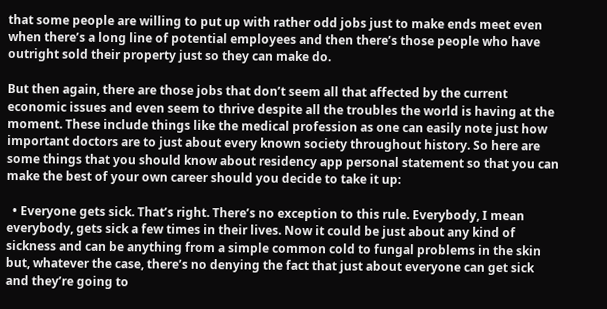that some people are willing to put up with rather odd jobs just to make ends meet even when there’s a long line of potential employees and then there’s those people who have outright sold their property just so they can make do.

But then again, there are those jobs that don’t seem all that affected by the current economic issues and even seem to thrive despite all the troubles the world is having at the moment. These include things like the medical profession as one can easily note just how important doctors are to just about every known society throughout history. So here are some things that you should know about residency app personal statement so that you can make the best of your own career should you decide to take it up:

  • Everyone gets sick. That’s right. There’s no exception to this rule. Everybody, I mean everybody, gets sick a few times in their lives. Now it could be just about any kind of sickness and can be anything from a simple common cold to fungal problems in the skin but, whatever the case, there’s no denying the fact that just about everyone can get sick and they’re going to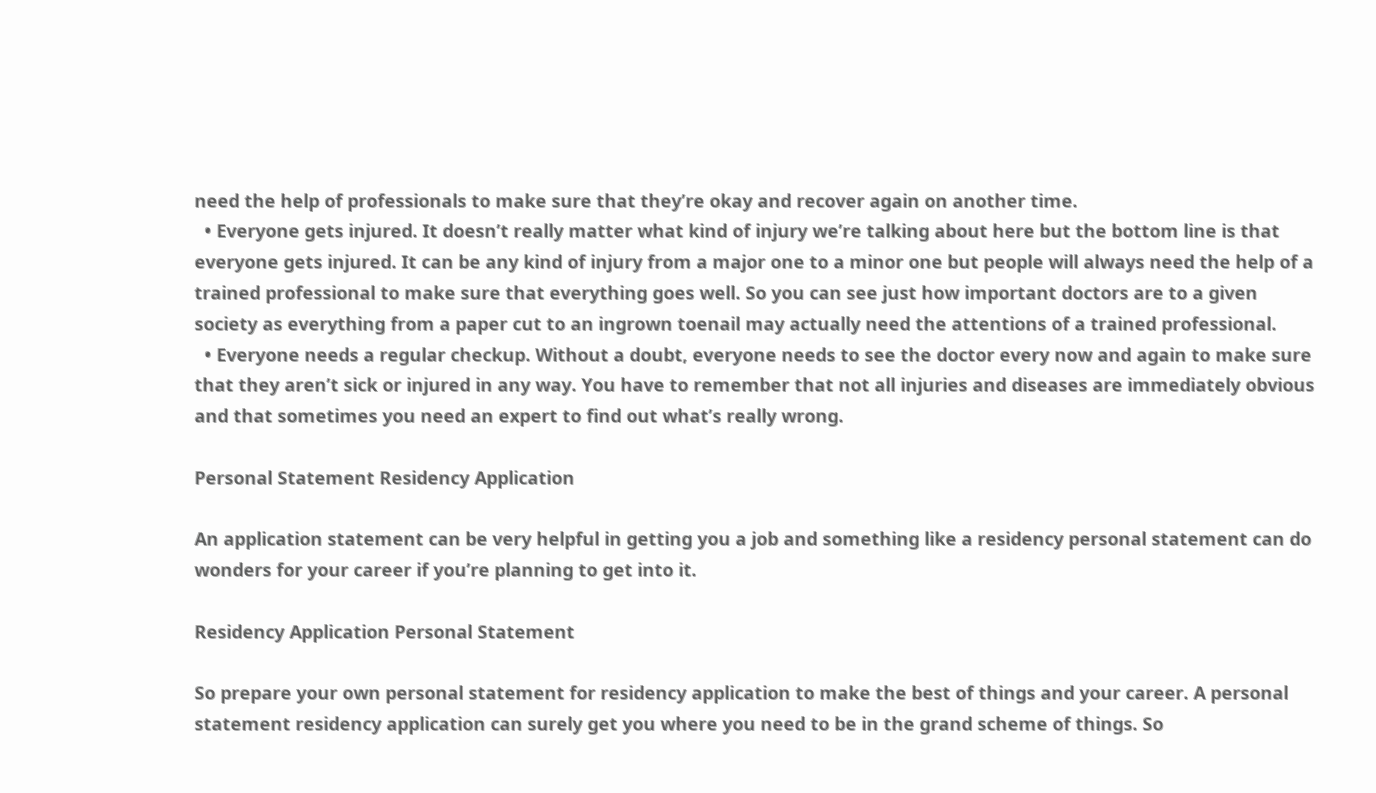need the help of professionals to make sure that they’re okay and recover again on another time.
  • Everyone gets injured. It doesn’t really matter what kind of injury we’re talking about here but the bottom line is that everyone gets injured. It can be any kind of injury from a major one to a minor one but people will always need the help of a trained professional to make sure that everything goes well. So you can see just how important doctors are to a given society as everything from a paper cut to an ingrown toenail may actually need the attentions of a trained professional.
  • Everyone needs a regular checkup. Without a doubt, everyone needs to see the doctor every now and again to make sure that they aren’t sick or injured in any way. You have to remember that not all injuries and diseases are immediately obvious and that sometimes you need an expert to find out what’s really wrong.

Personal Statement Residency Application

An application statement can be very helpful in getting you a job and something like a residency personal statement can do wonders for your career if you’re planning to get into it.

Residency Application Personal Statement

So prepare your own personal statement for residency application to make the best of things and your career. A personal statement residency application can surely get you where you need to be in the grand scheme of things. So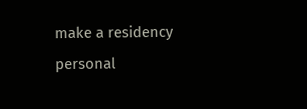make a residency personal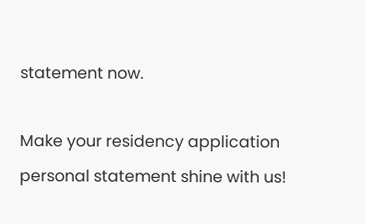statement now.

Make your residency application personal statement shine with us!